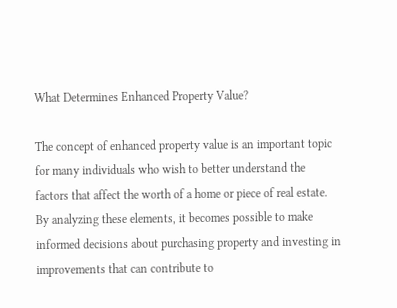What Determines Enhanced Property Value?

The concept of enhanced property value is an important topic for many individuals who wish to better understand the factors that affect the worth of a home or piece of real estate. By analyzing these elements, it becomes possible to make informed decisions about purchasing property and investing in improvements that can contribute to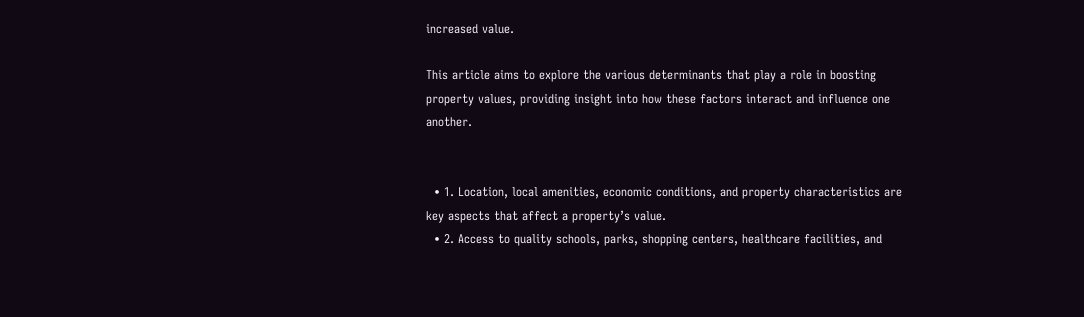increased value.

This article aims to explore the various determinants that play a role in boosting property values, providing insight into how these factors interact and influence one another.


  • 1. Location, local amenities, economic conditions, and property characteristics are key aspects that affect a property’s value.
  • 2. Access to quality schools, parks, shopping centers, healthcare facilities, and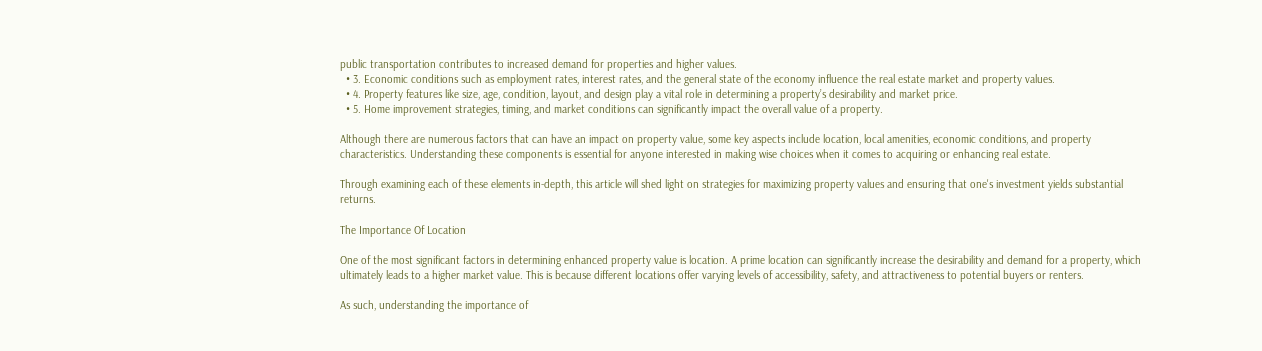public transportation contributes to increased demand for properties and higher values.
  • 3. Economic conditions such as employment rates, interest rates, and the general state of the economy influence the real estate market and property values.
  • 4. Property features like size, age, condition, layout, and design play a vital role in determining a property’s desirability and market price.
  • 5. Home improvement strategies, timing, and market conditions can significantly impact the overall value of a property.

Although there are numerous factors that can have an impact on property value, some key aspects include location, local amenities, economic conditions, and property characteristics. Understanding these components is essential for anyone interested in making wise choices when it comes to acquiring or enhancing real estate.

Through examining each of these elements in-depth, this article will shed light on strategies for maximizing property values and ensuring that one's investment yields substantial returns.

The Importance Of Location

One of the most significant factors in determining enhanced property value is location. A prime location can significantly increase the desirability and demand for a property, which ultimately leads to a higher market value. This is because different locations offer varying levels of accessibility, safety, and attractiveness to potential buyers or renters.

As such, understanding the importance of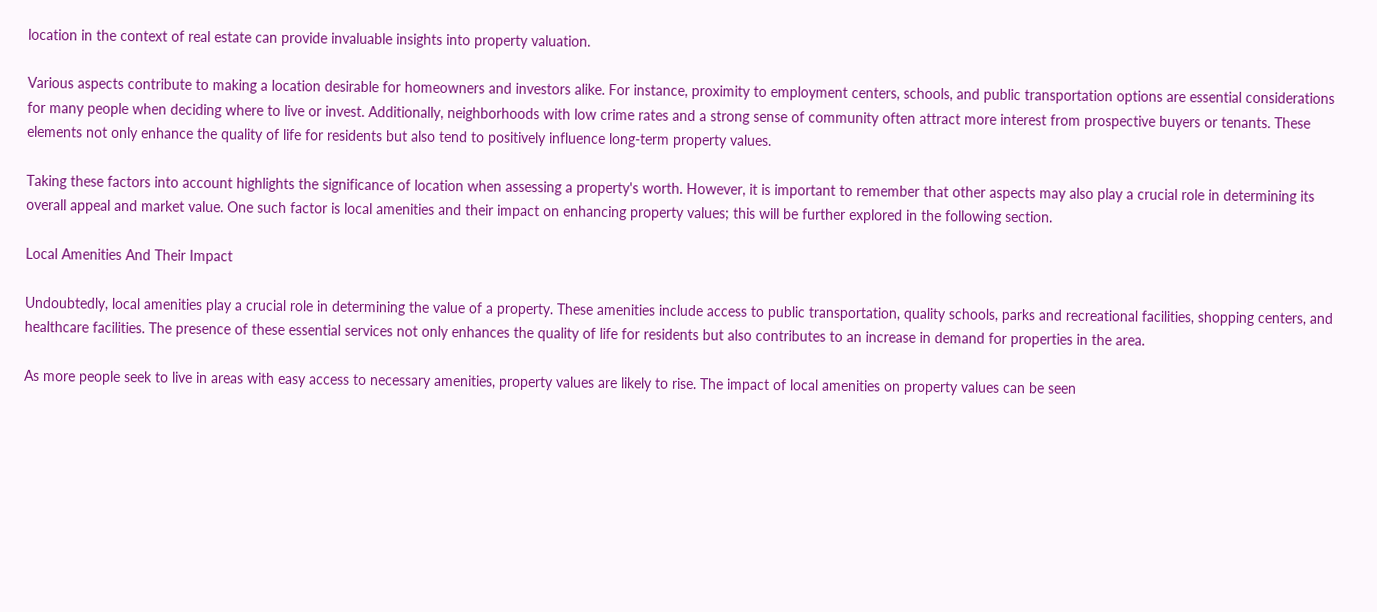location in the context of real estate can provide invaluable insights into property valuation.

Various aspects contribute to making a location desirable for homeowners and investors alike. For instance, proximity to employment centers, schools, and public transportation options are essential considerations for many people when deciding where to live or invest. Additionally, neighborhoods with low crime rates and a strong sense of community often attract more interest from prospective buyers or tenants. These elements not only enhance the quality of life for residents but also tend to positively influence long-term property values.

Taking these factors into account highlights the significance of location when assessing a property's worth. However, it is important to remember that other aspects may also play a crucial role in determining its overall appeal and market value. One such factor is local amenities and their impact on enhancing property values; this will be further explored in the following section.

Local Amenities And Their Impact

Undoubtedly, local amenities play a crucial role in determining the value of a property. These amenities include access to public transportation, quality schools, parks and recreational facilities, shopping centers, and healthcare facilities. The presence of these essential services not only enhances the quality of life for residents but also contributes to an increase in demand for properties in the area.

As more people seek to live in areas with easy access to necessary amenities, property values are likely to rise. The impact of local amenities on property values can be seen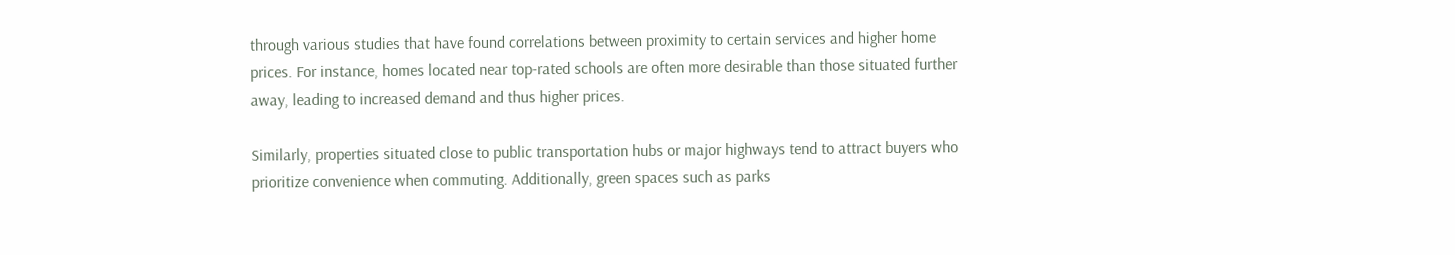through various studies that have found correlations between proximity to certain services and higher home prices. For instance, homes located near top-rated schools are often more desirable than those situated further away, leading to increased demand and thus higher prices.

Similarly, properties situated close to public transportation hubs or major highways tend to attract buyers who prioritize convenience when commuting. Additionally, green spaces such as parks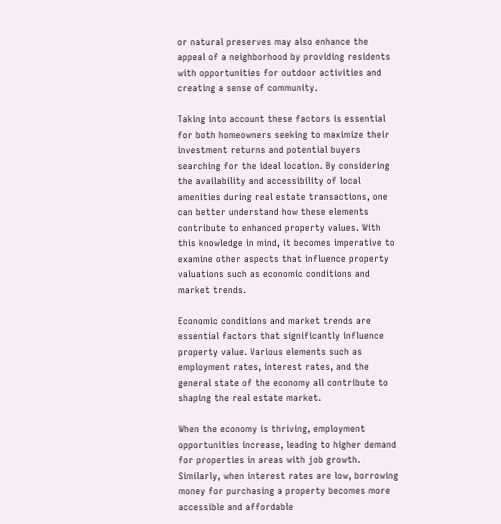or natural preserves may also enhance the appeal of a neighborhood by providing residents with opportunities for outdoor activities and creating a sense of community.

Taking into account these factors is essential for both homeowners seeking to maximize their investment returns and potential buyers searching for the ideal location. By considering the availability and accessibility of local amenities during real estate transactions, one can better understand how these elements contribute to enhanced property values. With this knowledge in mind, it becomes imperative to examine other aspects that influence property valuations such as economic conditions and market trends.

Economic conditions and market trends are essential factors that significantly influence property value. Various elements such as employment rates, interest rates, and the general state of the economy all contribute to shaping the real estate market.

When the economy is thriving, employment opportunities increase, leading to higher demand for properties in areas with job growth. Similarly, when interest rates are low, borrowing money for purchasing a property becomes more accessible and affordable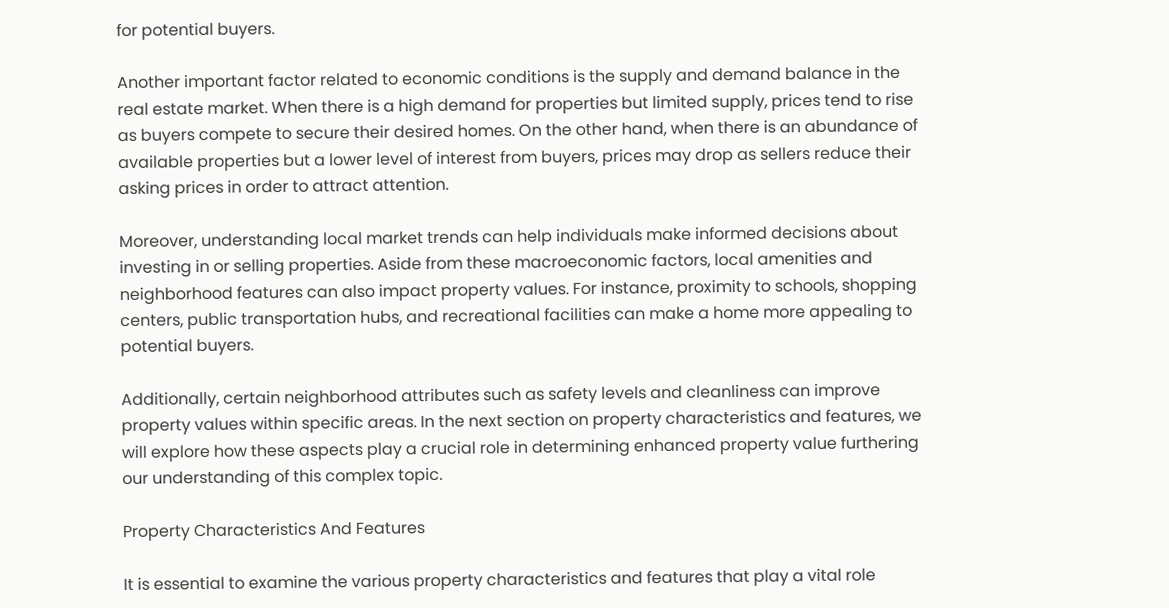for potential buyers.

Another important factor related to economic conditions is the supply and demand balance in the real estate market. When there is a high demand for properties but limited supply, prices tend to rise as buyers compete to secure their desired homes. On the other hand, when there is an abundance of available properties but a lower level of interest from buyers, prices may drop as sellers reduce their asking prices in order to attract attention.

Moreover, understanding local market trends can help individuals make informed decisions about investing in or selling properties. Aside from these macroeconomic factors, local amenities and neighborhood features can also impact property values. For instance, proximity to schools, shopping centers, public transportation hubs, and recreational facilities can make a home more appealing to potential buyers.

Additionally, certain neighborhood attributes such as safety levels and cleanliness can improve property values within specific areas. In the next section on property characteristics and features, we will explore how these aspects play a crucial role in determining enhanced property value furthering our understanding of this complex topic.

Property Characteristics And Features

It is essential to examine the various property characteristics and features that play a vital role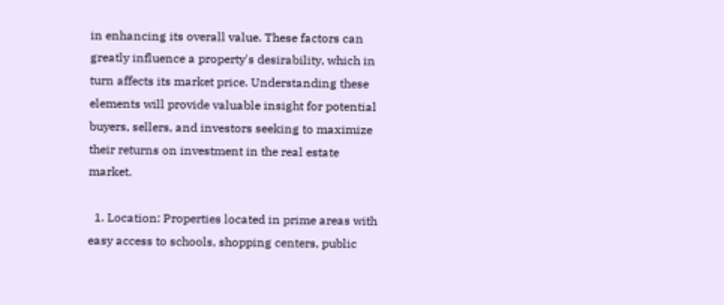in enhancing its overall value. These factors can greatly influence a property's desirability, which in turn affects its market price. Understanding these elements will provide valuable insight for potential buyers, sellers, and investors seeking to maximize their returns on investment in the real estate market.

  1. Location: Properties located in prime areas with easy access to schools, shopping centers, public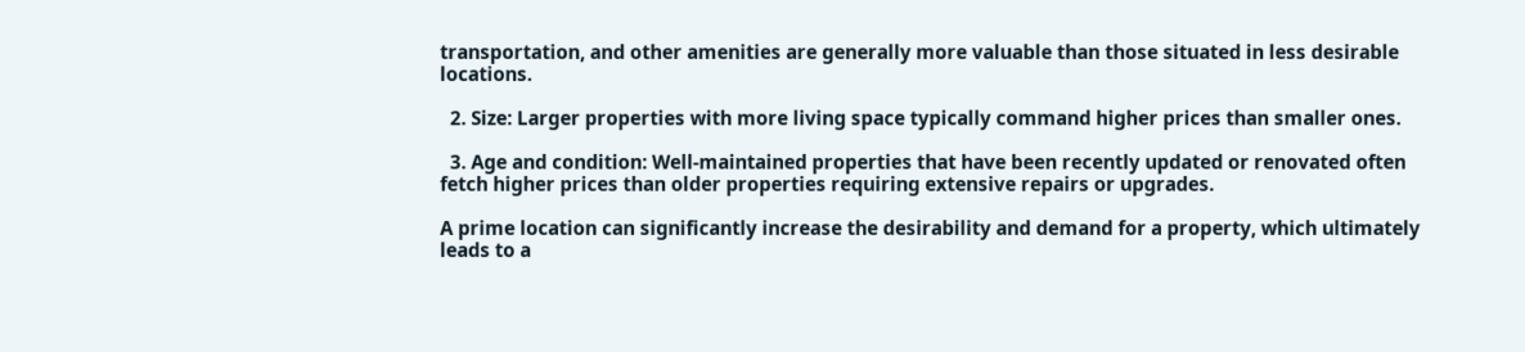transportation, and other amenities are generally more valuable than those situated in less desirable locations.

  2. Size: Larger properties with more living space typically command higher prices than smaller ones.

  3. Age and condition: Well-maintained properties that have been recently updated or renovated often fetch higher prices than older properties requiring extensive repairs or upgrades.

A prime location can significantly increase the desirability and demand for a property, which ultimately leads to a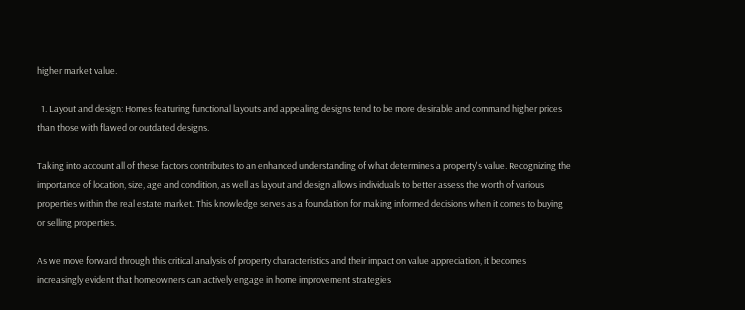higher market value.

  1. Layout and design: Homes featuring functional layouts and appealing designs tend to be more desirable and command higher prices than those with flawed or outdated designs.

Taking into account all of these factors contributes to an enhanced understanding of what determines a property's value. Recognizing the importance of location, size, age and condition, as well as layout and design allows individuals to better assess the worth of various properties within the real estate market. This knowledge serves as a foundation for making informed decisions when it comes to buying or selling properties.

As we move forward through this critical analysis of property characteristics and their impact on value appreciation, it becomes increasingly evident that homeowners can actively engage in home improvement strategies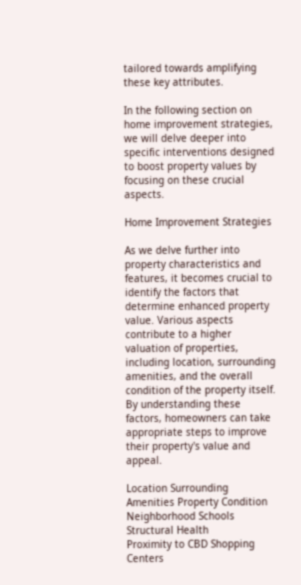tailored towards amplifying these key attributes.

In the following section on home improvement strategies, we will delve deeper into specific interventions designed to boost property values by focusing on these crucial aspects.

Home Improvement Strategies

As we delve further into property characteristics and features, it becomes crucial to identify the factors that determine enhanced property value. Various aspects contribute to a higher valuation of properties, including location, surrounding amenities, and the overall condition of the property itself. By understanding these factors, homeowners can take appropriate steps to improve their property's value and appeal.

Location Surrounding Amenities Property Condition
Neighborhood Schools Structural Health
Proximity to CBD Shopping Centers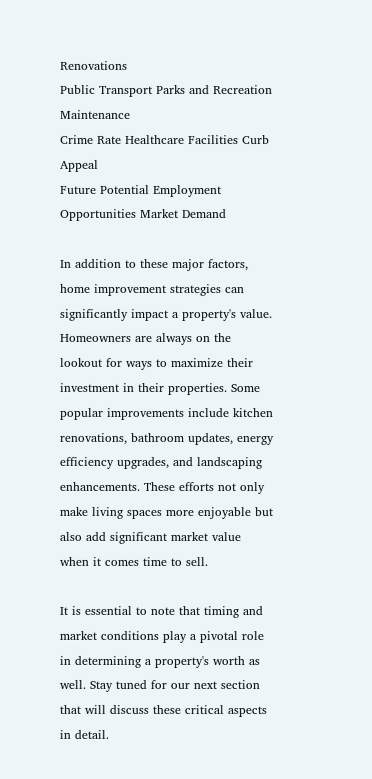Renovations
Public Transport Parks and Recreation Maintenance
Crime Rate Healthcare Facilities Curb Appeal
Future Potential Employment Opportunities Market Demand

In addition to these major factors, home improvement strategies can significantly impact a property's value. Homeowners are always on the lookout for ways to maximize their investment in their properties. Some popular improvements include kitchen renovations, bathroom updates, energy efficiency upgrades, and landscaping enhancements. These efforts not only make living spaces more enjoyable but also add significant market value when it comes time to sell.

It is essential to note that timing and market conditions play a pivotal role in determining a property's worth as well. Stay tuned for our next section that will discuss these critical aspects in detail.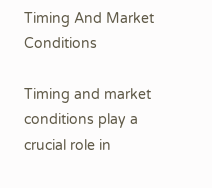Timing And Market Conditions

Timing and market conditions play a crucial role in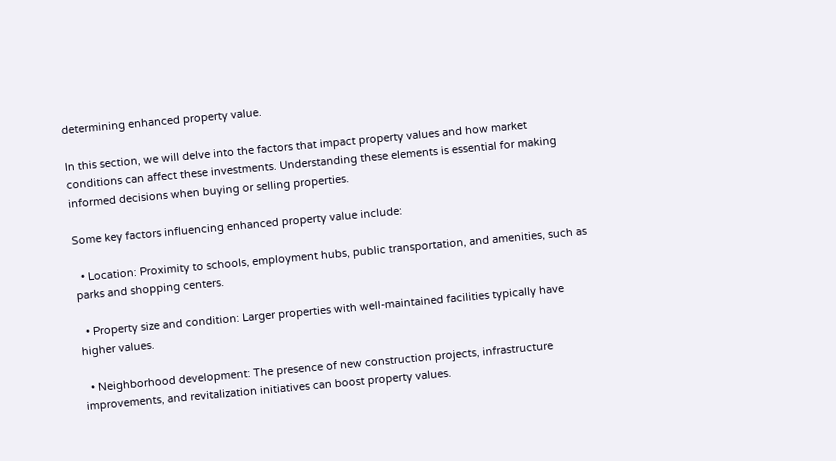determining enhanced property value.

In this section, we will delve into the factors that impact property values and how market conditions can affect these investments. Understanding these elements is essential for making informed decisions when buying or selling properties.

Some key factors influencing enhanced property value include:

  • Location: Proximity to schools, employment hubs, public transportation, and amenities, such as parks and shopping centers.

  • Property size and condition: Larger properties with well-maintained facilities typically have higher values.

  • Neighborhood development: The presence of new construction projects, infrastructure improvements, and revitalization initiatives can boost property values.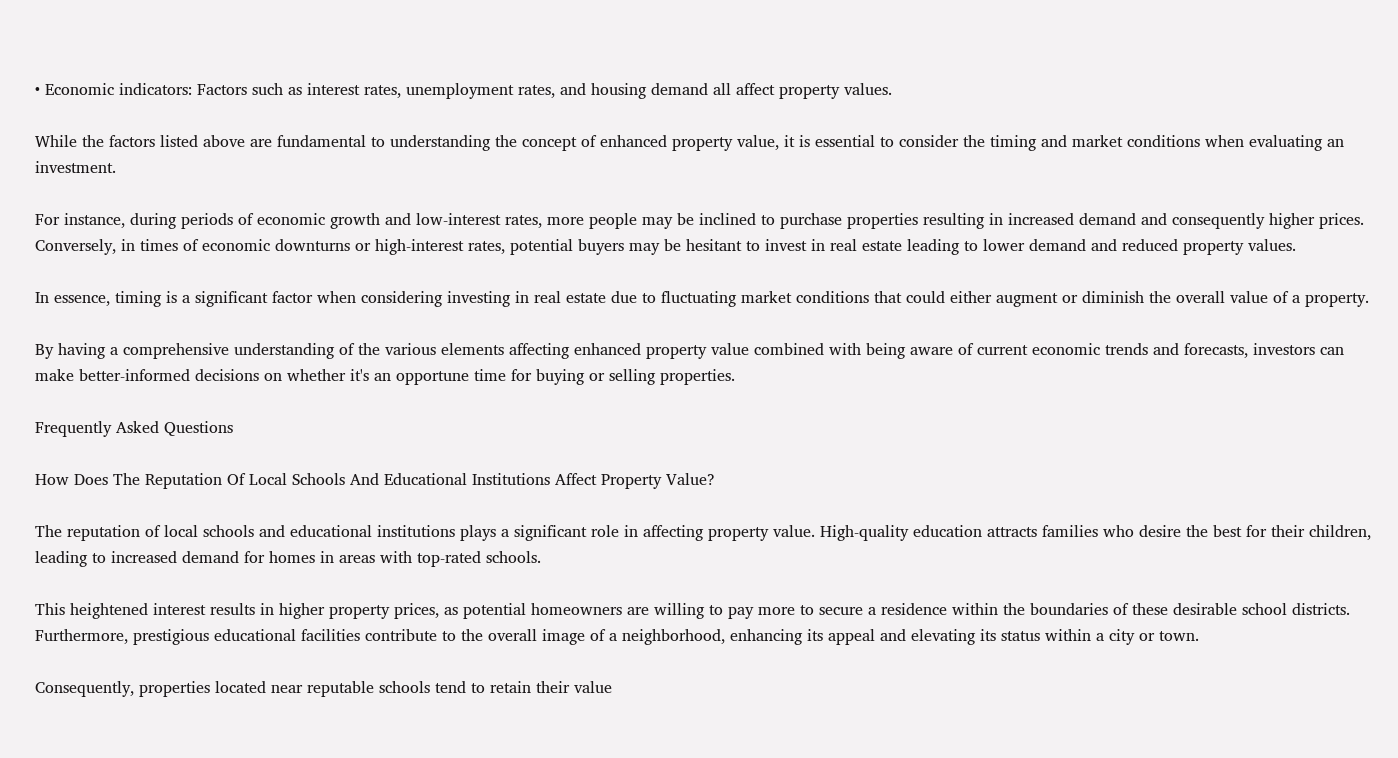• Economic indicators: Factors such as interest rates, unemployment rates, and housing demand all affect property values.

While the factors listed above are fundamental to understanding the concept of enhanced property value, it is essential to consider the timing and market conditions when evaluating an investment.

For instance, during periods of economic growth and low-interest rates, more people may be inclined to purchase properties resulting in increased demand and consequently higher prices. Conversely, in times of economic downturns or high-interest rates, potential buyers may be hesitant to invest in real estate leading to lower demand and reduced property values.

In essence, timing is a significant factor when considering investing in real estate due to fluctuating market conditions that could either augment or diminish the overall value of a property.

By having a comprehensive understanding of the various elements affecting enhanced property value combined with being aware of current economic trends and forecasts, investors can make better-informed decisions on whether it's an opportune time for buying or selling properties.

Frequently Asked Questions

How Does The Reputation Of Local Schools And Educational Institutions Affect Property Value?

The reputation of local schools and educational institutions plays a significant role in affecting property value. High-quality education attracts families who desire the best for their children, leading to increased demand for homes in areas with top-rated schools.

This heightened interest results in higher property prices, as potential homeowners are willing to pay more to secure a residence within the boundaries of these desirable school districts. Furthermore, prestigious educational facilities contribute to the overall image of a neighborhood, enhancing its appeal and elevating its status within a city or town.

Consequently, properties located near reputable schools tend to retain their value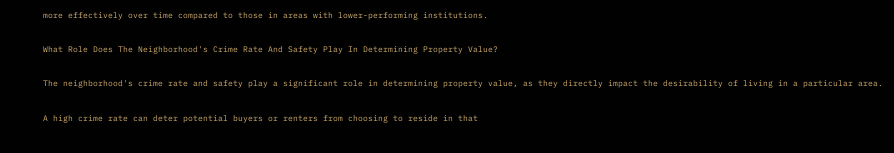more effectively over time compared to those in areas with lower-performing institutions.

What Role Does The Neighborhood's Crime Rate And Safety Play In Determining Property Value?

The neighborhood's crime rate and safety play a significant role in determining property value, as they directly impact the desirability of living in a particular area.

A high crime rate can deter potential buyers or renters from choosing to reside in that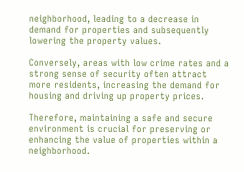neighborhood, leading to a decrease in demand for properties and subsequently lowering the property values.

Conversely, areas with low crime rates and a strong sense of security often attract more residents, increasing the demand for housing and driving up property prices.

Therefore, maintaining a safe and secure environment is crucial for preserving or enhancing the value of properties within a neighborhood.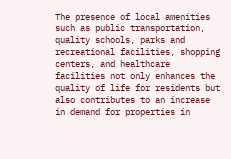The presence of local amenities such as public transportation, quality schools, parks and recreational facilities, shopping centers, and healthcare facilities not only enhances the quality of life for residents but also contributes to an increase in demand for properties in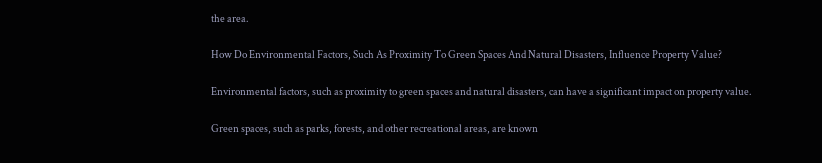the area.

How Do Environmental Factors, Such As Proximity To Green Spaces And Natural Disasters, Influence Property Value?

Environmental factors, such as proximity to green spaces and natural disasters, can have a significant impact on property value.

Green spaces, such as parks, forests, and other recreational areas, are known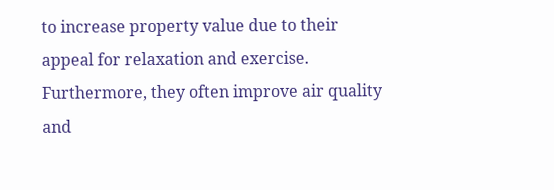to increase property value due to their appeal for relaxation and exercise. Furthermore, they often improve air quality and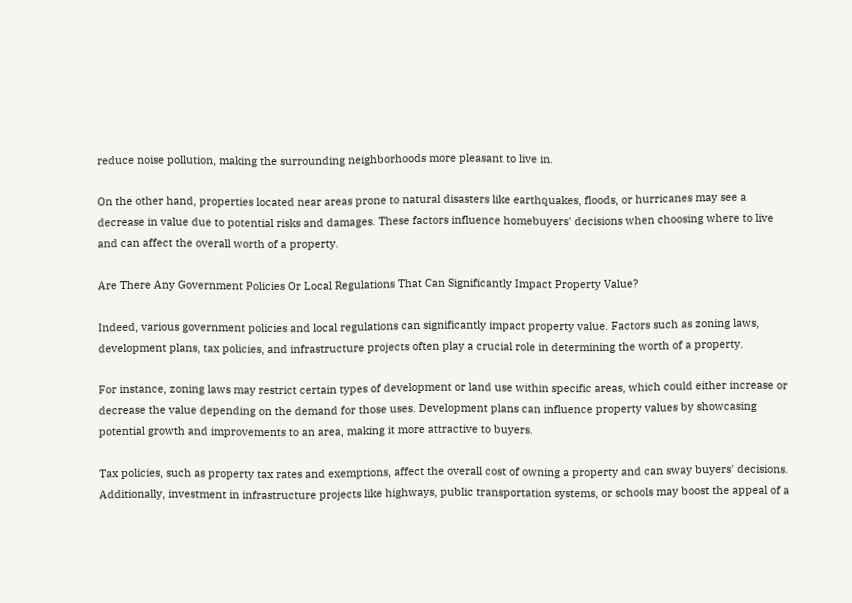reduce noise pollution, making the surrounding neighborhoods more pleasant to live in.

On the other hand, properties located near areas prone to natural disasters like earthquakes, floods, or hurricanes may see a decrease in value due to potential risks and damages. These factors influence homebuyers' decisions when choosing where to live and can affect the overall worth of a property.

Are There Any Government Policies Or Local Regulations That Can Significantly Impact Property Value?

Indeed, various government policies and local regulations can significantly impact property value. Factors such as zoning laws, development plans, tax policies, and infrastructure projects often play a crucial role in determining the worth of a property.

For instance, zoning laws may restrict certain types of development or land use within specific areas, which could either increase or decrease the value depending on the demand for those uses. Development plans can influence property values by showcasing potential growth and improvements to an area, making it more attractive to buyers.

Tax policies, such as property tax rates and exemptions, affect the overall cost of owning a property and can sway buyers' decisions. Additionally, investment in infrastructure projects like highways, public transportation systems, or schools may boost the appeal of a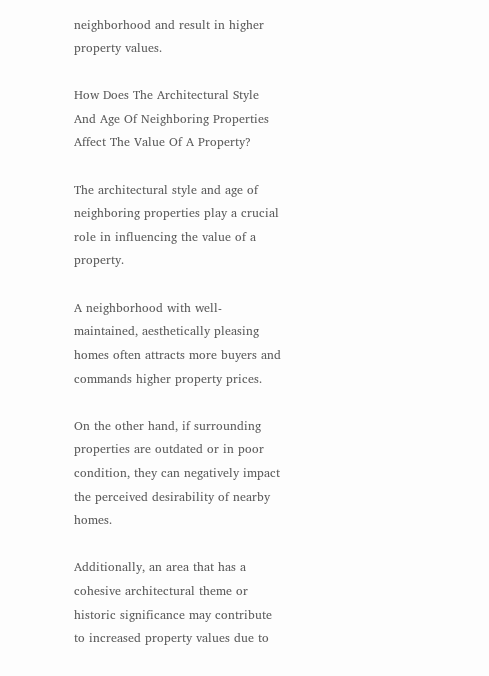neighborhood and result in higher property values.

How Does The Architectural Style And Age Of Neighboring Properties Affect The Value Of A Property?

The architectural style and age of neighboring properties play a crucial role in influencing the value of a property.

A neighborhood with well-maintained, aesthetically pleasing homes often attracts more buyers and commands higher property prices.

On the other hand, if surrounding properties are outdated or in poor condition, they can negatively impact the perceived desirability of nearby homes.

Additionally, an area that has a cohesive architectural theme or historic significance may contribute to increased property values due to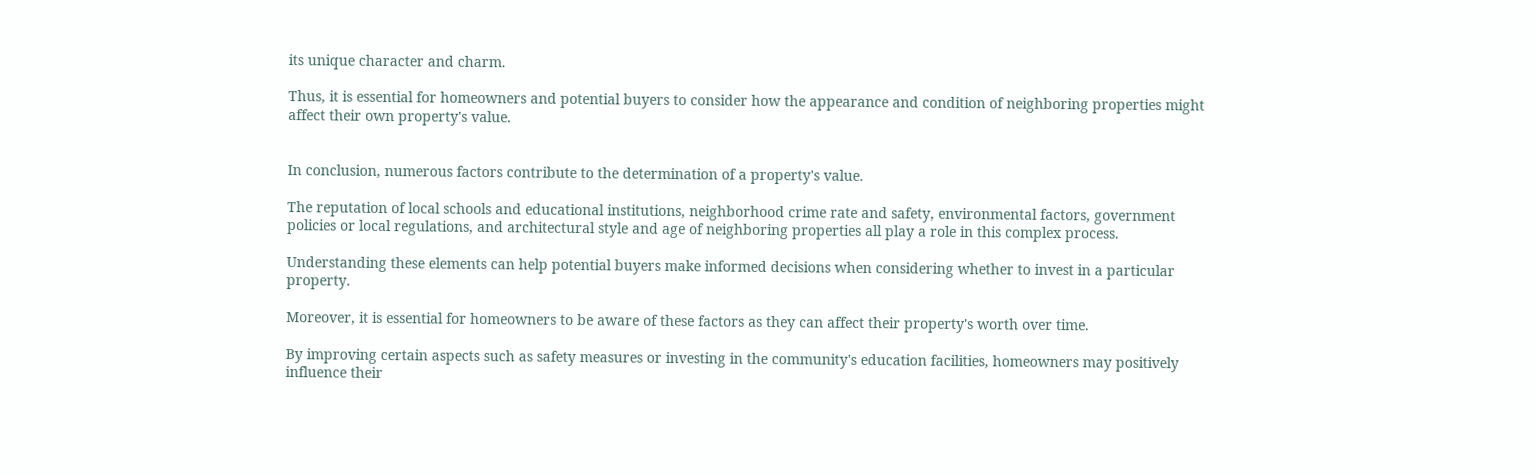its unique character and charm.

Thus, it is essential for homeowners and potential buyers to consider how the appearance and condition of neighboring properties might affect their own property's value.


In conclusion, numerous factors contribute to the determination of a property's value.

The reputation of local schools and educational institutions, neighborhood crime rate and safety, environmental factors, government policies or local regulations, and architectural style and age of neighboring properties all play a role in this complex process.

Understanding these elements can help potential buyers make informed decisions when considering whether to invest in a particular property.

Moreover, it is essential for homeowners to be aware of these factors as they can affect their property's worth over time.

By improving certain aspects such as safety measures or investing in the community's education facilities, homeowners may positively influence their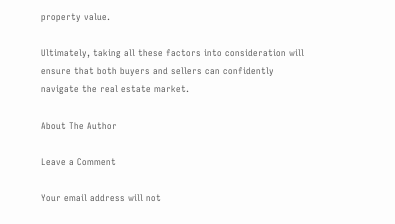property value.

Ultimately, taking all these factors into consideration will ensure that both buyers and sellers can confidently navigate the real estate market.

About The Author

Leave a Comment

Your email address will not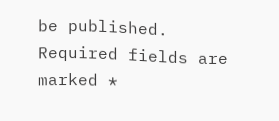be published. Required fields are marked *